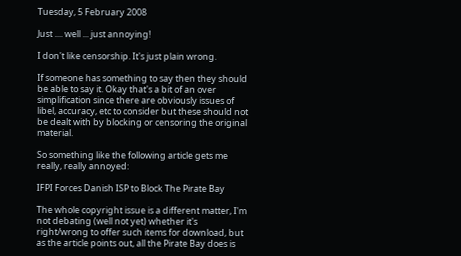Tuesday, 5 February 2008

Just .... well ... just annoying!

I don't like censorship. It's just plain wrong.

If someone has something to say then they should be able to say it. Okay that's a bit of an over simplification since there are obviously issues of libel, accuracy, etc to consider but these should not be dealt with by blocking or censoring the original material.

So something like the following article gets me really, really annoyed:

IFPI Forces Danish ISP to Block The Pirate Bay

The whole copyright issue is a different matter, I'm not debating (well not yet) whether it's right/wrong to offer such items for download, but as the article points out, all the Pirate Bay does is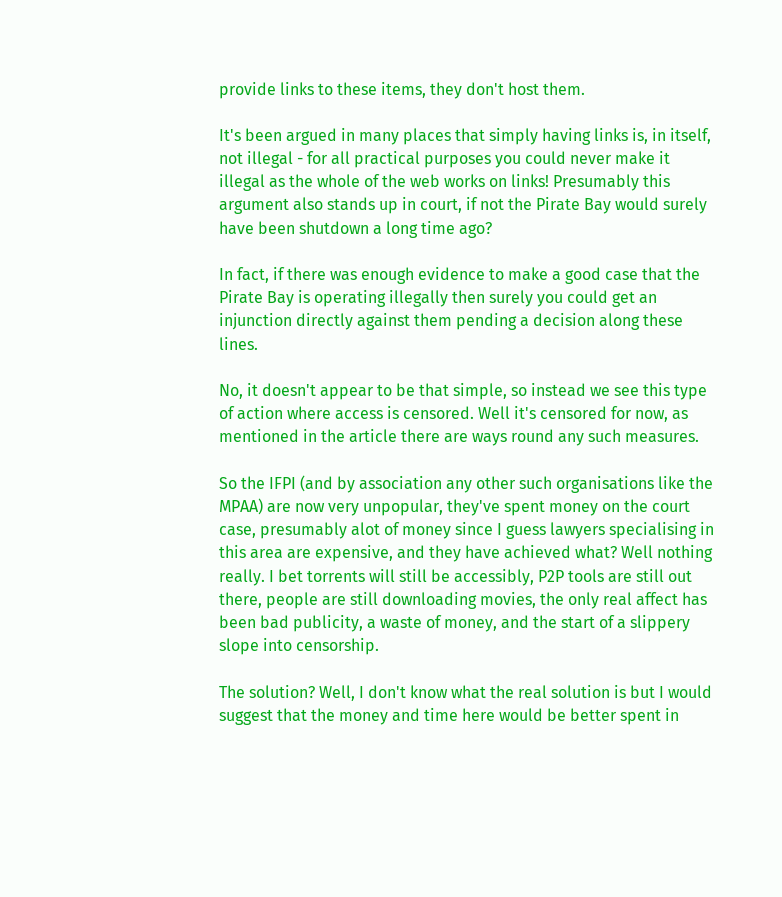provide links to these items, they don't host them.

It's been argued in many places that simply having links is, in itself, not illegal - for all practical purposes you could never make it illegal as the whole of the web works on links! Presumably this argument also stands up in court, if not the Pirate Bay would surely have been shutdown a long time ago?

In fact, if there was enough evidence to make a good case that the Pirate Bay is operating illegally then surely you could get an injunction directly against them pending a decision along these lines.

No, it doesn't appear to be that simple, so instead we see this type of action where access is censored. Well it's censored for now, as mentioned in the article there are ways round any such measures.

So the IFPI (and by association any other such organisations like the MPAA) are now very unpopular, they've spent money on the court case, presumably alot of money since I guess lawyers specialising in this area are expensive, and they have achieved what? Well nothing really. I bet torrents will still be accessibly, P2P tools are still out there, people are still downloading movies, the only real affect has been bad publicity, a waste of money, and the start of a slippery slope into censorship.

The solution? Well, I don't know what the real solution is but I would suggest that the money and time here would be better spent in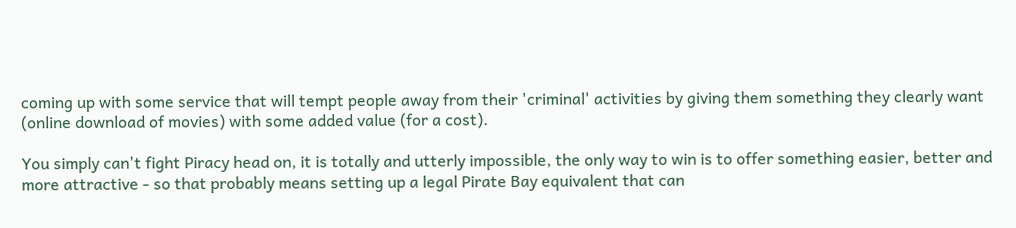coming up with some service that will tempt people away from their 'criminal' activities by giving them something they clearly want (online download of movies) with some added value (for a cost).

You simply can't fight Piracy head on, it is totally and utterly impossible, the only way to win is to offer something easier, better and more attractive - so that probably means setting up a legal Pirate Bay equivalent that can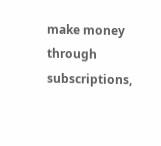make money through subscriptions,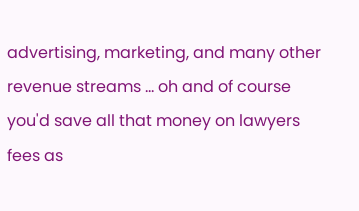advertising, marketing, and many other revenue streams ... oh and of course you'd save all that money on lawyers fees as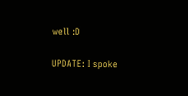well :D

UPDATE: I spoke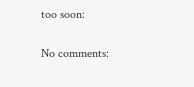too soon:


No comments: